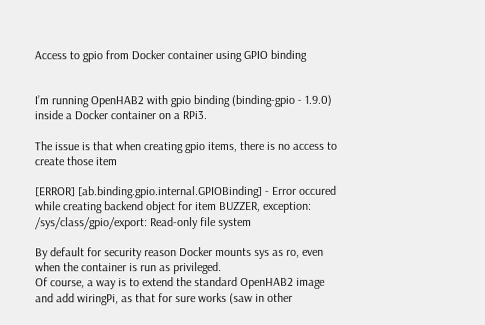Access to gpio from Docker container using GPIO binding


I’m running OpenHAB2 with gpio binding (binding-gpio - 1.9.0) inside a Docker container on a RPi3.

The issue is that when creating gpio items, there is no access to create those item

[ERROR] [ab.binding.gpio.internal.GPIOBinding] - Error occured while creating backend object for item BUZZER, exception: /sys/class/gpio/export: Read-only file system

By default for security reason Docker mounts sys as ro, even when the container is run as privileged.
Of course, a way is to extend the standard OpenHAB2 image and add wiringPi, as that for sure works (saw in other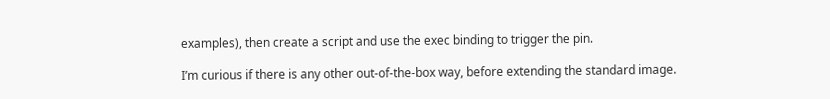examples), then create a script and use the exec binding to trigger the pin.

I’m curious if there is any other out-of-the-box way, before extending the standard image.